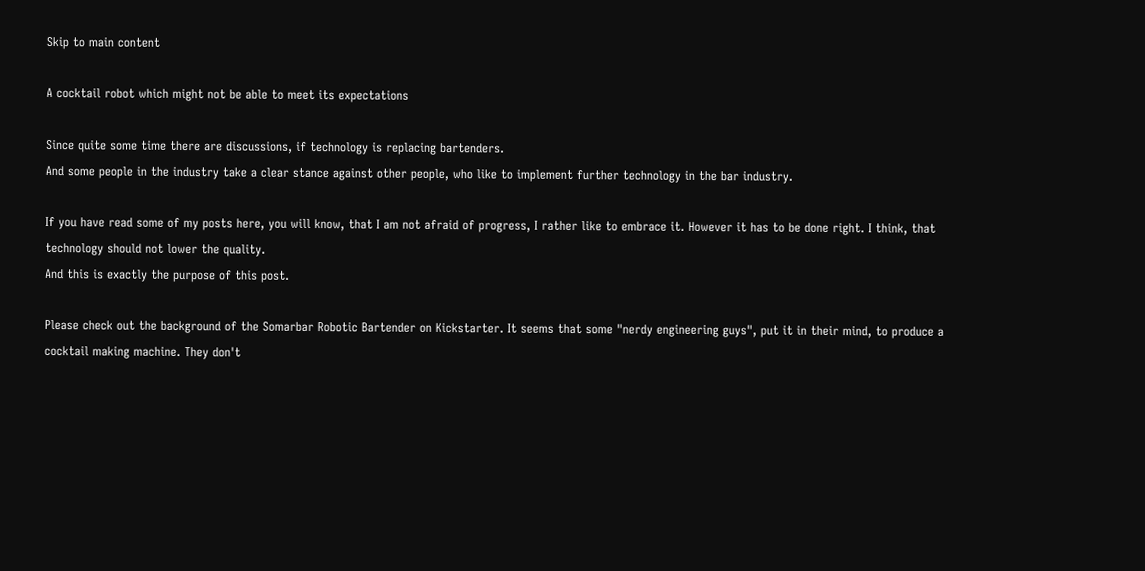Skip to main content

A cocktail robot which might not be able to meet its expectations

Since quite some time there are discussions, if technology is replacing bartenders.
And some people in the industry take a clear stance against other people, who like to implement further technology in the bar industry.

If you have read some of my posts here, you will know, that I am not afraid of progress, I rather like to embrace it. However it has to be done right. I think, that technology should not lower the quality.
And this is exactly the purpose of this post.

Please check out the background of the Somarbar Robotic Bartender on Kickstarter. It seems that some "nerdy engineering guys", put it in their mind, to produce a cocktail making machine. They don't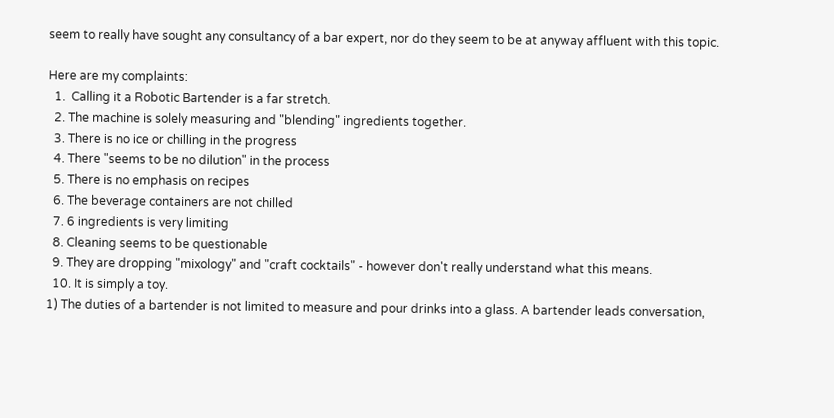seem to really have sought any consultancy of a bar expert, nor do they seem to be at anyway affluent with this topic.

Here are my complaints:
  1.  Calling it a Robotic Bartender is a far stretch.
  2. The machine is solely measuring and "blending" ingredients together.
  3. There is no ice or chilling in the progress
  4. There "seems to be no dilution" in the process
  5. There is no emphasis on recipes
  6. The beverage containers are not chilled
  7. 6 ingredients is very limiting
  8. Cleaning seems to be questionable
  9. They are dropping "mixology" and "craft cocktails" - however don't really understand what this means.
  10. It is simply a toy.
1) The duties of a bartender is not limited to measure and pour drinks into a glass. A bartender leads conversation,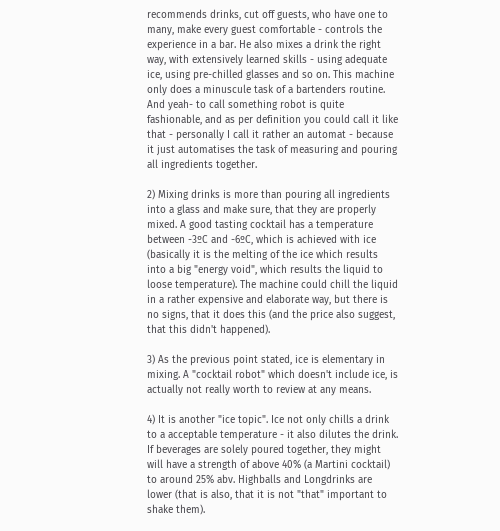recommends drinks, cut off guests, who have one to many, make every guest comfortable - controls the experience in a bar. He also mixes a drink the right way, with extensively learned skills - using adequate ice, using pre-chilled glasses and so on. This machine only does a minuscule task of a bartenders routine. And yeah- to call something robot is quite fashionable, and as per definition you could call it like that - personally I call it rather an automat - because it just automatises the task of measuring and pouring all ingredients together.

2) Mixing drinks is more than pouring all ingredients into a glass and make sure, that they are properly mixed. A good tasting cocktail has a temperature between -3ºC and -6ºC, which is achieved with ice (basically it is the melting of the ice which results into a big "energy void", which results the liquid to loose temperature). The machine could chill the liquid in a rather expensive and elaborate way, but there is no signs, that it does this (and the price also suggest, that this didn't happened).

3) As the previous point stated, ice is elementary in mixing. A "cocktail robot" which doesn't include ice, is actually not really worth to review at any means.

4) It is another "ice topic". Ice not only chills a drink to a acceptable temperature - it also dilutes the drink. If beverages are solely poured together, they might will have a strength of above 40% (a Martini cocktail) to around 25% abv. Highballs and Longdrinks are lower (that is also, that it is not "that" important to shake them).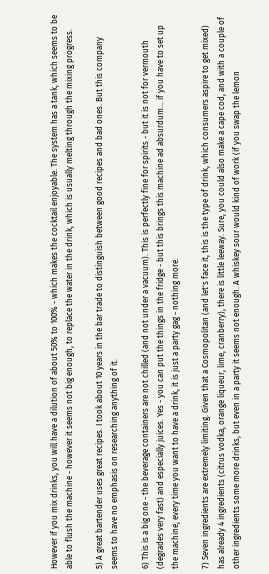However if you mix drinks, you will have a dilution of about 50% to 100% - which makes the cocktail enjoyable. The system has a tank, which seems to be able to flush the machine - however it seems not big enough, to replace the water in the drink, which is usually melting through the mixing progress.

5) A great bartender uses great recipes. I took about 10 years in the bar trade to distinguish between good recipes and bad ones. But this company seems to have no emphasis on researching anything of it.

6) This is a big one - the beverage containers are not chilled (and not under a vacuum). This is perfectly fine for spirits - but it is not for vermouth (degrades very fast) and especially juices. Yes - you can put the things in the fridge - but this brings this machine ad absurdum... if you have to set up the machine, every time you want to have a drink, it is just a party gag - nothing more.

7) Seven ingredients are extremely limiting. Given that a Cosmopolitan (and let's face it, this is the type of drink, which consumers aspire to get mixed) has already 4 ingredients (citrus vodka, orange liqueur, lime, cranberry), there is little leeway. Sure, you could also make a cape cod, and with a couple of other ingredients some more drinks, but even in a party it seems not enough. A whiskey sour would kind of work (if you swap the lemon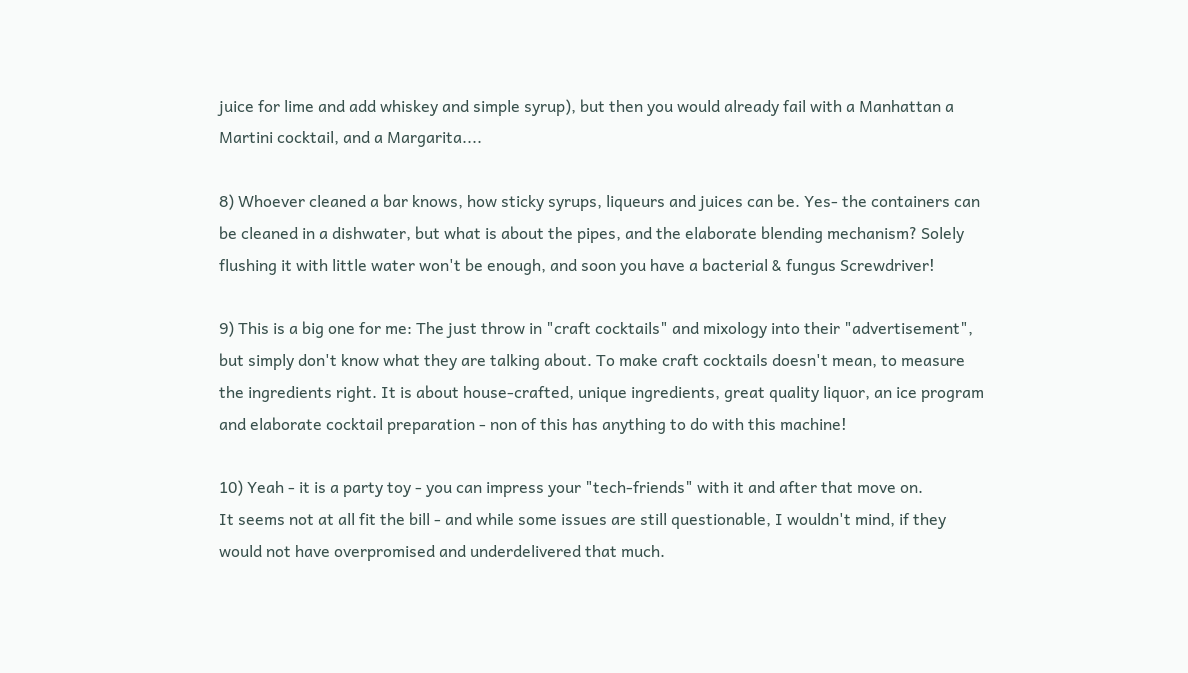juice for lime and add whiskey and simple syrup), but then you would already fail with a Manhattan a Martini cocktail, and a Margarita....

8) Whoever cleaned a bar knows, how sticky syrups, liqueurs and juices can be. Yes- the containers can be cleaned in a dishwater, but what is about the pipes, and the elaborate blending mechanism? Solely flushing it with little water won't be enough, and soon you have a bacterial & fungus Screwdriver!

9) This is a big one for me: The just throw in "craft cocktails" and mixology into their "advertisement", but simply don't know what they are talking about. To make craft cocktails doesn't mean, to measure the ingredients right. It is about house-crafted, unique ingredients, great quality liquor, an ice program and elaborate cocktail preparation - non of this has anything to do with this machine!

10) Yeah - it is a party toy - you can impress your "tech-friends" with it and after that move on.
It seems not at all fit the bill - and while some issues are still questionable, I wouldn't mind, if they would not have overpromised and underdelivered that much.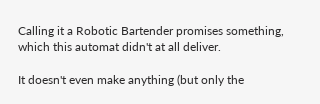Calling it a Robotic Bartender promises something, which this automat didn't at all deliver.

It doesn't even make anything (but only the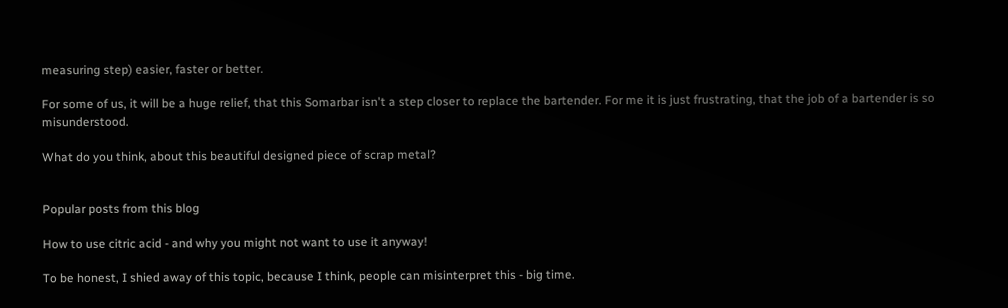measuring step) easier, faster or better.

For some of us, it will be a huge relief, that this Somarbar isn't a step closer to replace the bartender. For me it is just frustrating, that the job of a bartender is so misunderstood.

What do you think, about this beautiful designed piece of scrap metal?


Popular posts from this blog

How to use citric acid - and why you might not want to use it anyway!

To be honest, I shied away of this topic, because I think, people can misinterpret this - big time.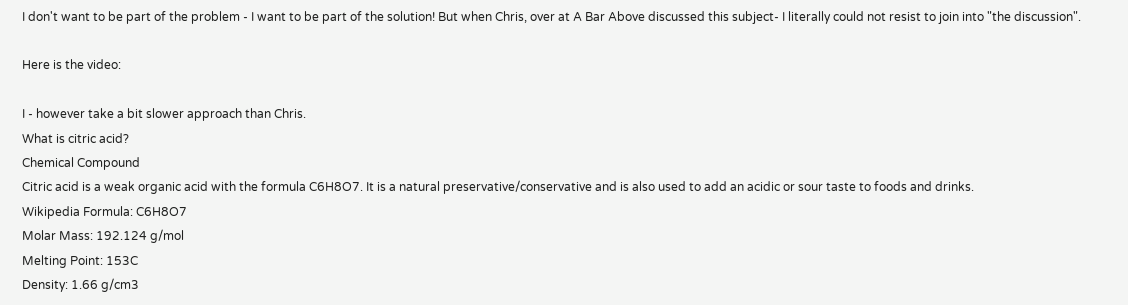I don't want to be part of the problem - I want to be part of the solution! But when Chris, over at A Bar Above discussed this subject- I literally could not resist to join into "the discussion".

Here is the video:

I - however take a bit slower approach than Chris.
What is citric acid?
Chemical Compound
Citric acid is a weak organic acid with the formula C6H8O7. It is a natural preservative/conservative and is also used to add an acidic or sour taste to foods and drinks.
Wikipedia Formula: C6H8O7
Molar Mass: 192.124 g/mol
Melting Point: 153C
Density: 1.66 g/cm3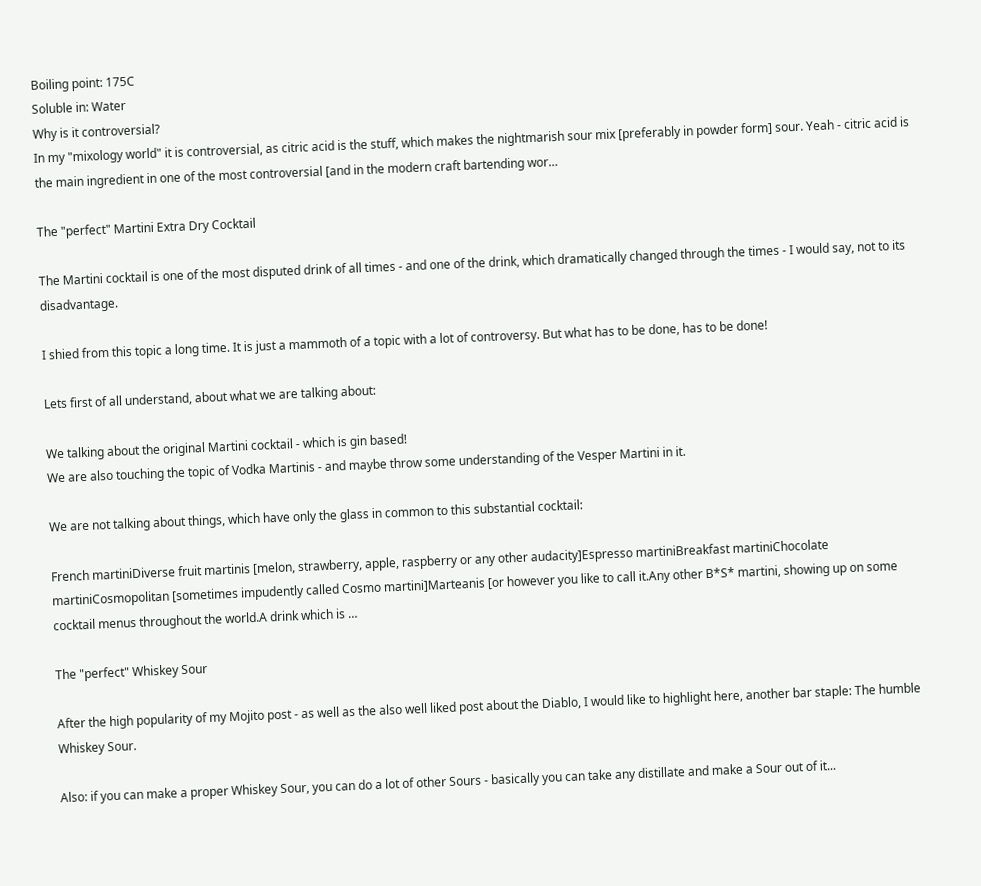Boiling point: 175C
Soluble in: Water
Why is it controversial?
In my "mixology world" it is controversial, as citric acid is the stuff, which makes the nightmarish sour mix [preferably in powder form] sour. Yeah - citric acid is the main ingredient in one of the most controversial [and in the modern craft bartending wor…

The "perfect" Martini Extra Dry Cocktail

The Martini cocktail is one of the most disputed drink of all times - and one of the drink, which dramatically changed through the times - I would say, not to its disadvantage.

I shied from this topic a long time. It is just a mammoth of a topic with a lot of controversy. But what has to be done, has to be done!

Lets first of all understand, about what we are talking about:

We talking about the original Martini cocktail - which is gin based!
We are also touching the topic of Vodka Martinis - and maybe throw some understanding of the Vesper Martini in it.

We are not talking about things, which have only the glass in common to this substantial cocktail:

French martiniDiverse fruit martinis [melon, strawberry, apple, raspberry or any other audacity]Espresso martiniBreakfast martiniChocolate martiniCosmopolitan [sometimes impudently called Cosmo martini]Marteanis [or however you like to call it.Any other B*S* martini, showing up on some cocktail menus throughout the world.A drink which is …

The "perfect" Whiskey Sour

After the high popularity of my Mojito post - as well as the also well liked post about the Diablo, I would like to highlight here, another bar staple: The humble Whiskey Sour.

Also: if you can make a proper Whiskey Sour, you can do a lot of other Sours - basically you can take any distillate and make a Sour out of it...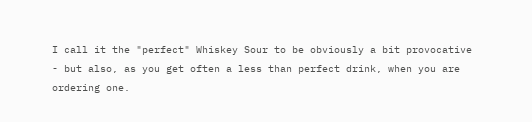I call it the "perfect" Whiskey Sour to be obviously a bit provocative - but also, as you get often a less than perfect drink, when you are ordering one.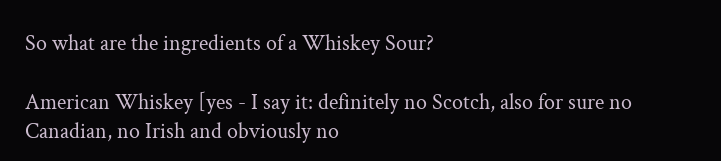So what are the ingredients of a Whiskey Sour?

American Whiskey [yes - I say it: definitely no Scotch, also for sure no Canadian, no Irish and obviously no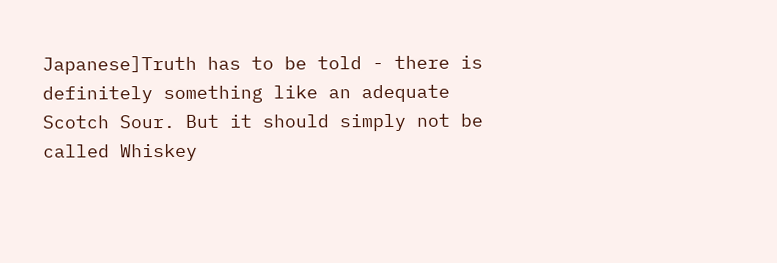Japanese]Truth has to be told - there is definitely something like an adequate Scotch Sour. But it should simply not be called Whiskey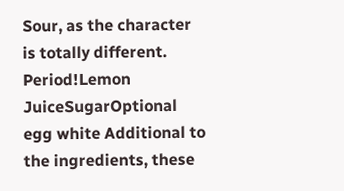Sour, as the character is totally different. Period!Lemon JuiceSugarOptional egg white Additional to the ingredients, these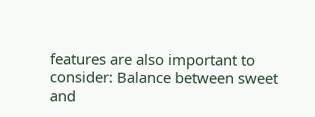features are also important to consider: Balance between sweet and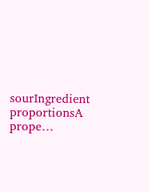sourIngredient proportionsA prope…